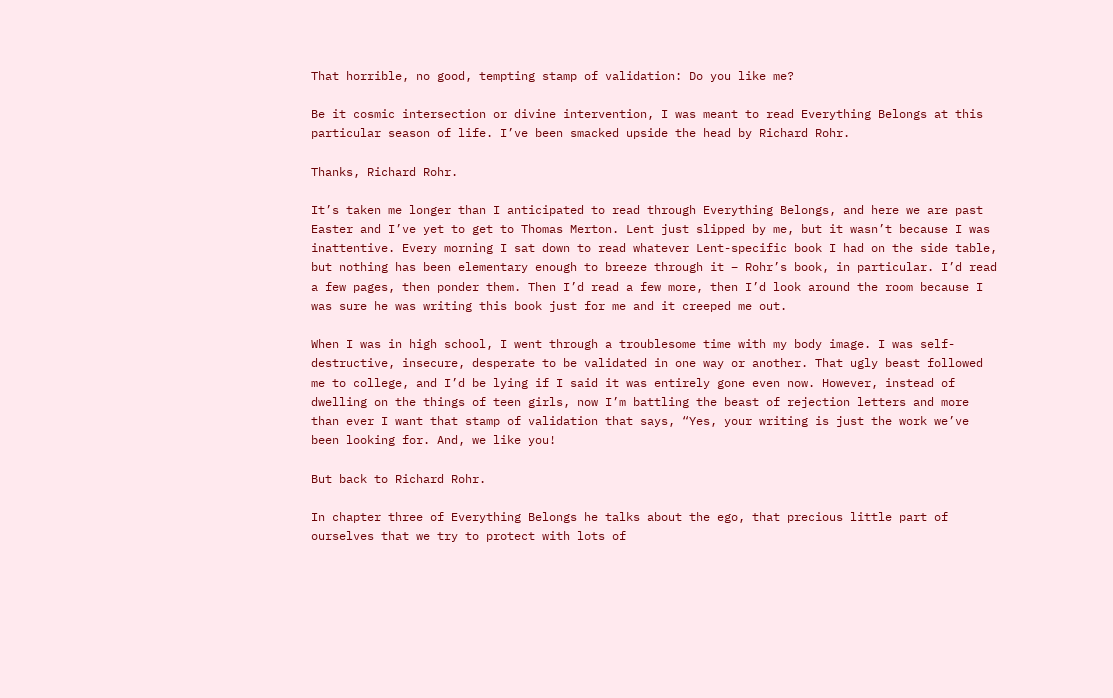That horrible, no good, tempting stamp of validation: Do you like me?

Be it cosmic intersection or divine intervention, I was meant to read Everything Belongs at this particular season of life. I’ve been smacked upside the head by Richard Rohr.

Thanks, Richard Rohr.

It’s taken me longer than I anticipated to read through Everything Belongs, and here we are past Easter and I’ve yet to get to Thomas Merton. Lent just slipped by me, but it wasn’t because I was inattentive. Every morning I sat down to read whatever Lent-specific book I had on the side table, but nothing has been elementary enough to breeze through it – Rohr’s book, in particular. I’d read a few pages, then ponder them. Then I’d read a few more, then I’d look around the room because I was sure he was writing this book just for me and it creeped me out.

When I was in high school, I went through a troublesome time with my body image. I was self-destructive, insecure, desperate to be validated in one way or another. That ugly beast followed me to college, and I’d be lying if I said it was entirely gone even now. However, instead of dwelling on the things of teen girls, now I’m battling the beast of rejection letters and more than ever I want that stamp of validation that says, “Yes, your writing is just the work we’ve been looking for. And, we like you!

But back to Richard Rohr.

In chapter three of Everything Belongs he talks about the ego, that precious little part of ourselves that we try to protect with lots of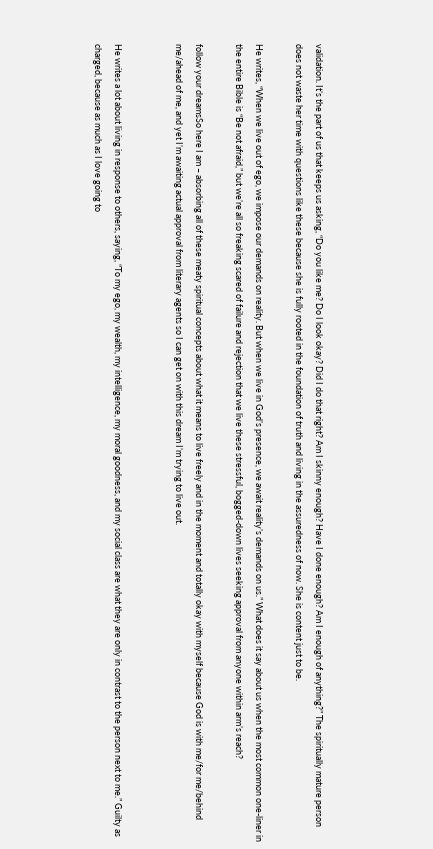validation. It’s the part of us that keeps us asking, “Do you like me? Do I look okay? Did I do that right? Am I skinny enough? Have I done enough? Am I enough of anything?” The spiritually mature person does not waste her time with questions like these because she is fully rooted in the foundation of truth and living in the assuredness of now. She is content just to be.

He writes, “When we live out of ego, we impose our demands on reality. But when we live in God’s presence, we await reality’s demands on us.” What does it say about us when the most common one-liner in the entire Bible is “Be not afraid,” but we’re all so freaking scared of failure and rejection that we live these stressful, bogged-down lives seeking approval from anyone within arm’s reach?

follow your dreamsSo here I am – absorbing all of these meaty spiritual concepts about what it means to live freely and in the moment and totally okay with myself because God is with me/for me/behind me/ahead of me, and yet I’m awaiting actual approval from literary agents so I can get on with this dream I’m trying to live out.


He writes a lot about living in response to others, saying, “To my ego, my wealth, my intelligence, my moral goodness, and my social class are what they are only in contrast to the person next to me.” Guilty as charged, because as much as I love going to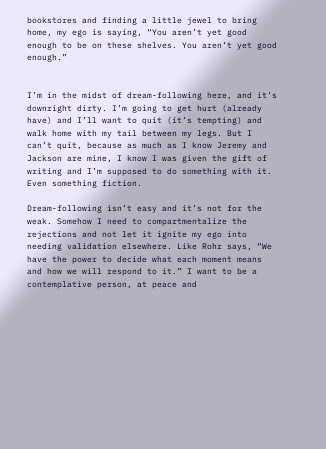bookstores and finding a little jewel to bring home, my ego is saying, “You aren’t yet good enough to be on these shelves. You aren’t yet good enough.”


I’m in the midst of dream-following here, and it’s downright dirty. I’m going to get hurt (already have) and I’ll want to quit (it’s tempting) and walk home with my tail between my legs. But I can’t quit, because as much as I know Jeremy and Jackson are mine, I know I was given the gift of writing and I’m supposed to do something with it. Even something fiction.

Dream-following isn’t easy and it’s not for the weak. Somehow I need to compartmentalize the rejections and not let it ignite my ego into needing validation elsewhere. Like Rohr says, “We have the power to decide what each moment means and how we will respond to it.” I want to be a contemplative person, at peace and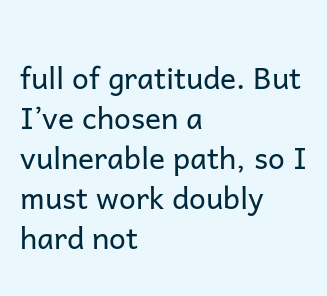full of gratitude. But I’ve chosen a vulnerable path, so I must work doubly hard not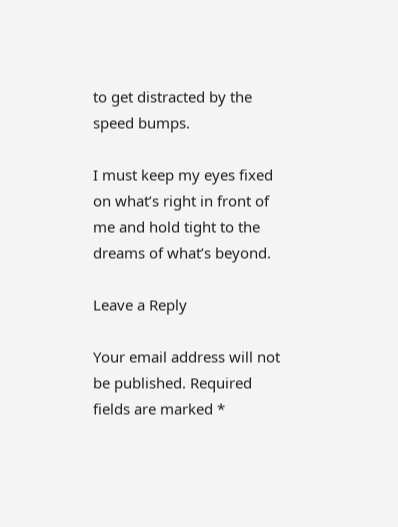to get distracted by the speed bumps.

I must keep my eyes fixed on what’s right in front of me and hold tight to the dreams of what’s beyond.

Leave a Reply

Your email address will not be published. Required fields are marked *